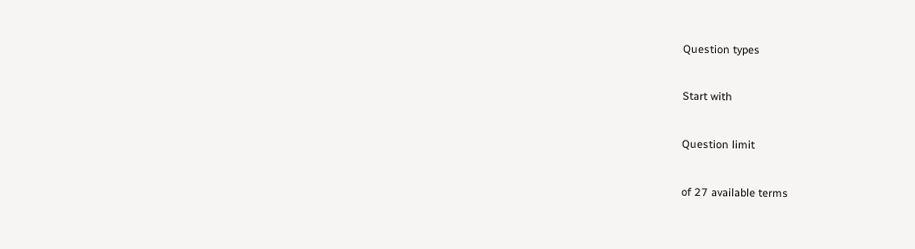Question types

Start with

Question limit

of 27 available terms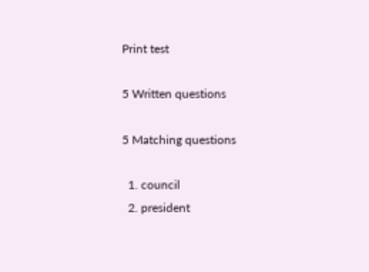Print test

5 Written questions

5 Matching questions

  1. council
  2. president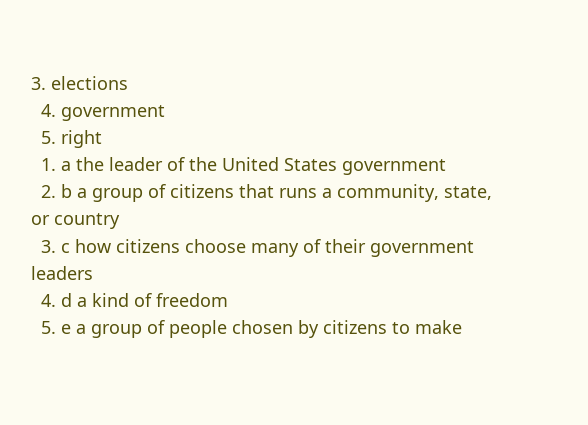3. elections
  4. government
  5. right
  1. a the leader of the United States government
  2. b a group of citizens that runs a community, state, or country
  3. c how citizens choose many of their government leaders
  4. d a kind of freedom
  5. e a group of people chosen by citizens to make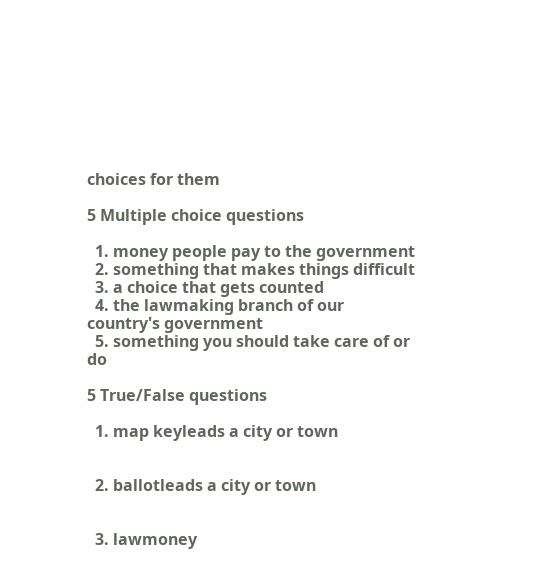choices for them

5 Multiple choice questions

  1. money people pay to the government
  2. something that makes things difficult
  3. a choice that gets counted
  4. the lawmaking branch of our country's government
  5. something you should take care of or do

5 True/False questions

  1. map keyleads a city or town


  2. ballotleads a city or town


  3. lawmoney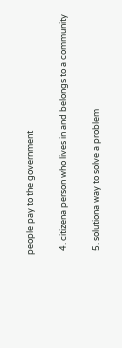people pay to the government


  4. citizena person who lives in and belongs to a community


  5. solutiona way to solve a problem